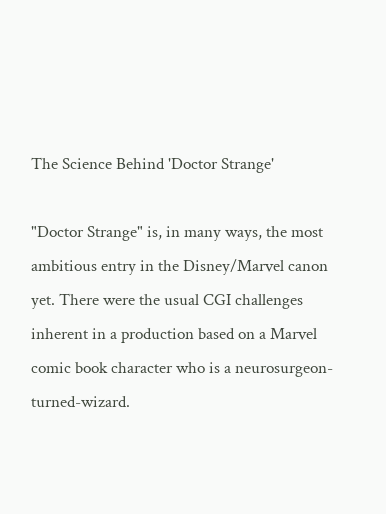The Science Behind 'Doctor Strange'

"Doctor Strange" is, in many ways, the most ambitious entry in the Disney/Marvel canon yet. There were the usual CGI challenges inherent in a production based on a Marvel comic book character who is a neurosurgeon-turned-wizard.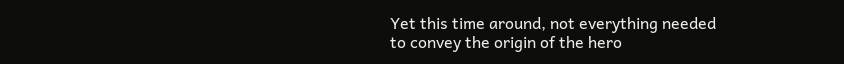Yet this time around, not everything needed to convey the origin of the hero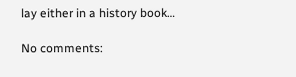lay either in a history book…

No comments: